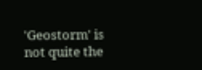'Geostorm' is not quite the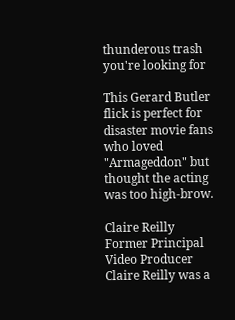thunderous trash you're looking for

This Gerard Butler flick is perfect for disaster movie fans who loved "Armageddon" but thought the acting was too high-brow.

Claire Reilly Former Principal Video Producer
Claire Reilly was a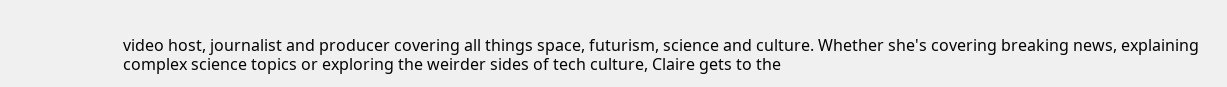video host, journalist and producer covering all things space, futurism, science and culture. Whether she's covering breaking news, explaining complex science topics or exploring the weirder sides of tech culture, Claire gets to the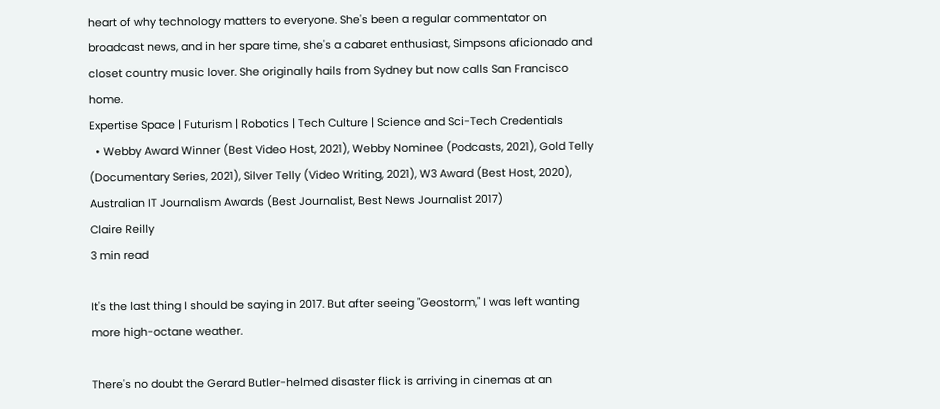heart of why technology matters to everyone. She's been a regular commentator on broadcast news, and in her spare time, she's a cabaret enthusiast, Simpsons aficionado and closet country music lover. She originally hails from Sydney but now calls San Francisco home.
Expertise Space | Futurism | Robotics | Tech Culture | Science and Sci-Tech Credentials
  • Webby Award Winner (Best Video Host, 2021), Webby Nominee (Podcasts, 2021), Gold Telly (Documentary Series, 2021), Silver Telly (Video Writing, 2021), W3 Award (Best Host, 2020), Australian IT Journalism Awards (Best Journalist, Best News Journalist 2017)
Claire Reilly
3 min read

It's the last thing I should be saying in 2017. But after seeing "Geostorm," I was left wanting more high-octane weather.

There's no doubt the Gerard Butler-helmed disaster flick is arriving in cinemas at an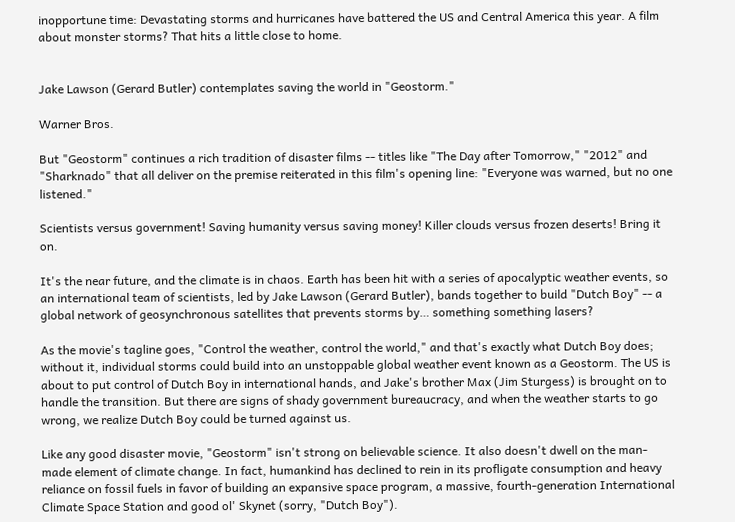inopportune time: Devastating storms and hurricanes have battered the US and Central America this year. A film about monster storms? That hits a little close to home.


Jake Lawson (Gerard Butler) contemplates saving the world in "Geostorm."

Warner Bros.

But "Geostorm" continues a rich tradition of disaster films -- titles like "The Day after Tomorrow," "2012" and "Sharknado" that all deliver on the premise reiterated in this film's opening line: "Everyone was warned, but no one listened."

Scientists versus government! Saving humanity versus saving money! Killer clouds versus frozen deserts! Bring it on.

It's the near future, and the climate is in chaos. Earth has been hit with a series of apocalyptic weather events, so an international team of scientists, led by Jake Lawson (Gerard Butler), bands together to build "Dutch Boy" -- a global network of geosynchronous satellites that prevents storms by… something something lasers?

As the movie's tagline goes, "Control the weather, control the world," and that's exactly what Dutch Boy does; without it, individual storms could build into an unstoppable global weather event known as a Geostorm. The US is about to put control of Dutch Boy in international hands, and Jake's brother Max (Jim Sturgess) is brought on to handle the transition. But there are signs of shady government bureaucracy, and when the weather starts to go wrong, we realize Dutch Boy could be turned against us.

Like any good disaster movie, "Geostorm" isn't strong on believable science. It also doesn't dwell on the man-made element of climate change. In fact, humankind has declined to rein in its profligate consumption and heavy reliance on fossil fuels in favor of building an expansive space program, a massive, fourth-generation International Climate Space Station and good ol' Skynet (sorry, "Dutch Boy").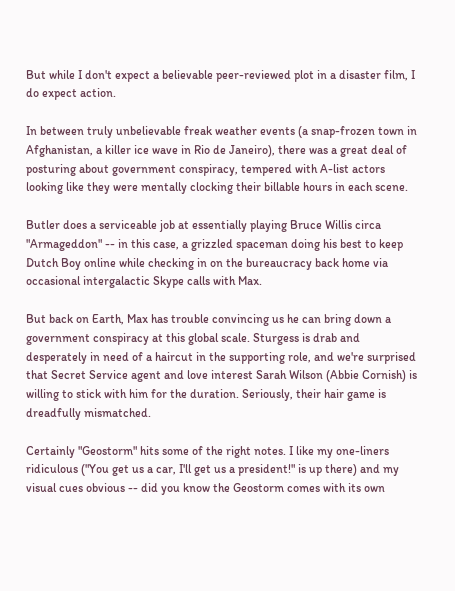But while I don't expect a believable peer-reviewed plot in a disaster film, I do expect action.

In between truly unbelievable freak weather events (a snap-frozen town in Afghanistan, a killer ice wave in Rio de Janeiro), there was a great deal of posturing about government conspiracy, tempered with A-list actors looking like they were mentally clocking their billable hours in each scene.

Butler does a serviceable job at essentially playing Bruce Willis circa "Armageddon" -- in this case, a grizzled spaceman doing his best to keep Dutch Boy online while checking in on the bureaucracy back home via occasional intergalactic Skype calls with Max.

But back on Earth, Max has trouble convincing us he can bring down a government conspiracy at this global scale. Sturgess is drab and desperately in need of a haircut in the supporting role, and we're surprised that Secret Service agent and love interest Sarah Wilson (Abbie Cornish) is willing to stick with him for the duration. Seriously, their hair game is dreadfully mismatched.

Certainly "Geostorm" hits some of the right notes. I like my one-liners ridiculous ("You get us a car, I'll get us a president!" is up there) and my visual cues obvious -- did you know the Geostorm comes with its own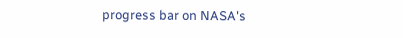progress bar on NASA's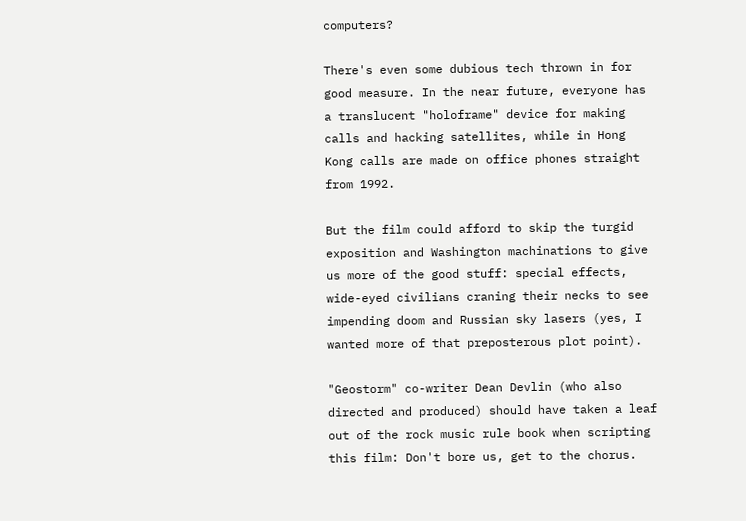computers?

There's even some dubious tech thrown in for good measure. In the near future, everyone has a translucent "holoframe" device for making calls and hacking satellites, while in Hong Kong calls are made on office phones straight from 1992.

But the film could afford to skip the turgid exposition and Washington machinations to give us more of the good stuff: special effects, wide-eyed civilians craning their necks to see impending doom and Russian sky lasers (yes, I wanted more of that preposterous plot point).

"Geostorm" co-writer Dean Devlin (who also directed and produced) should have taken a leaf out of the rock music rule book when scripting this film: Don't bore us, get to the chorus.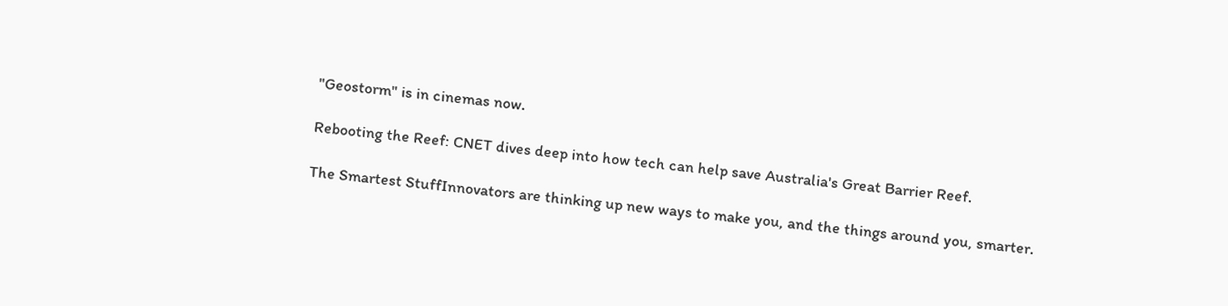"Geostorm" is in cinemas now.

Rebooting the Reef: CNET dives deep into how tech can help save Australia's Great Barrier Reef.

The Smartest StuffInnovators are thinking up new ways to make you, and the things around you, smarter.